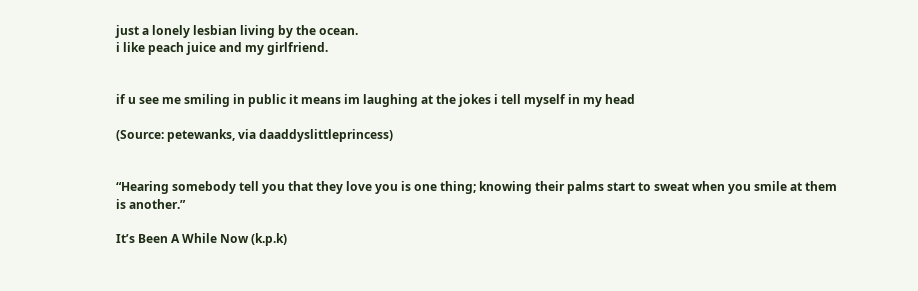just a lonely lesbian living by the ocean.
i like peach juice and my girlfriend.


if u see me smiling in public it means im laughing at the jokes i tell myself in my head

(Source: petewanks, via daaddyslittleprincess)


“Hearing somebody tell you that they love you is one thing; knowing their palms start to sweat when you smile at them is another.”

It’s Been A While Now (k.p.k)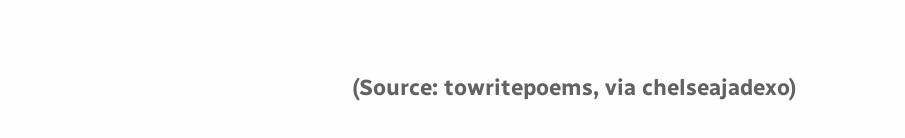(Source: towritepoems, via chelseajadexo)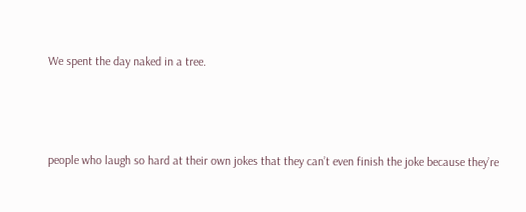We spent the day naked in a tree.



people who laugh so hard at their own jokes that they can’t even finish the joke because they’re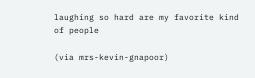laughing so hard are my favorite kind of people

(via mrs-kevin-gnapoor)